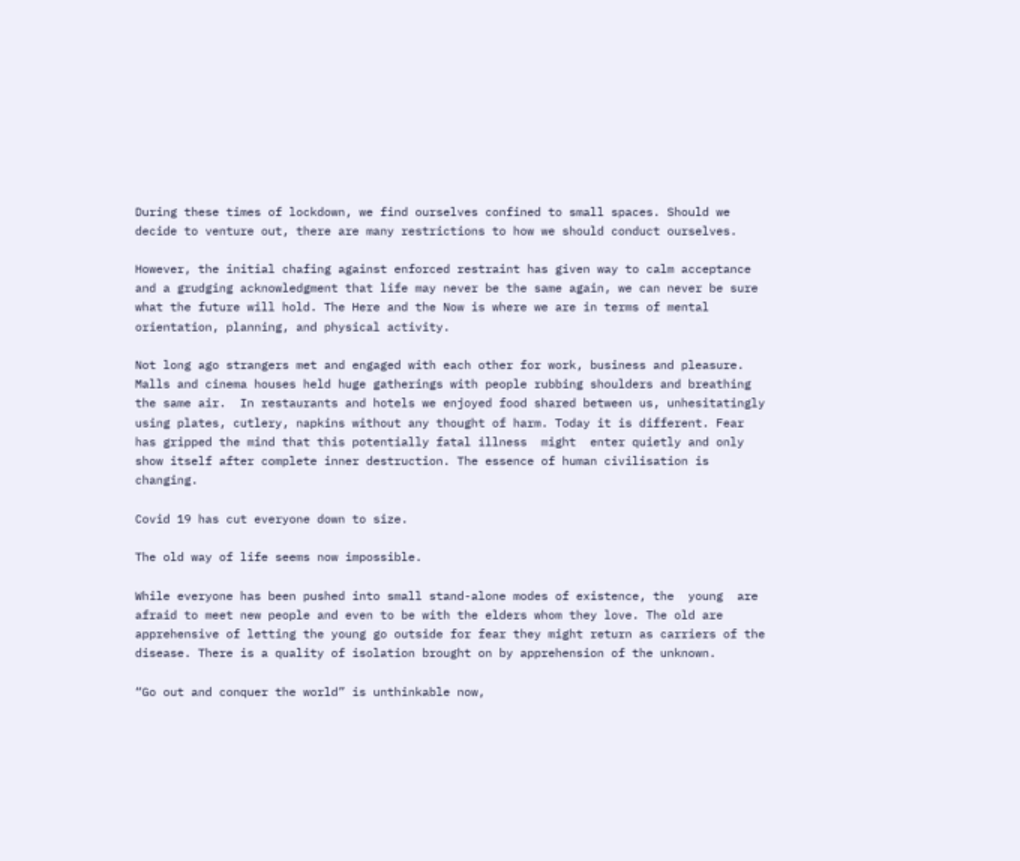During these times of lockdown, we find ourselves confined to small spaces. Should we decide to venture out, there are many restrictions to how we should conduct ourselves.

However, the initial chafing against enforced restraint has given way to calm acceptance and a grudging acknowledgment that life may never be the same again, we can never be sure what the future will hold. The Here and the Now is where we are in terms of mental orientation, planning, and physical activity.

Not long ago strangers met and engaged with each other for work, business and pleasure. Malls and cinema houses held huge gatherings with people rubbing shoulders and breathing the same air.  In restaurants and hotels we enjoyed food shared between us, unhesitatingly using plates, cutlery, napkins without any thought of harm. Today it is different. Fear has gripped the mind that this potentially fatal illness  might  enter quietly and only show itself after complete inner destruction. The essence of human civilisation is changing.

Covid 19 has cut everyone down to size.

The old way of life seems now impossible.

While everyone has been pushed into small stand-alone modes of existence, the  young  are afraid to meet new people and even to be with the elders whom they love. The old are apprehensive of letting the young go outside for fear they might return as carriers of the disease. There is a quality of isolation brought on by apprehension of the unknown.

“Go out and conquer the world” is unthinkable now,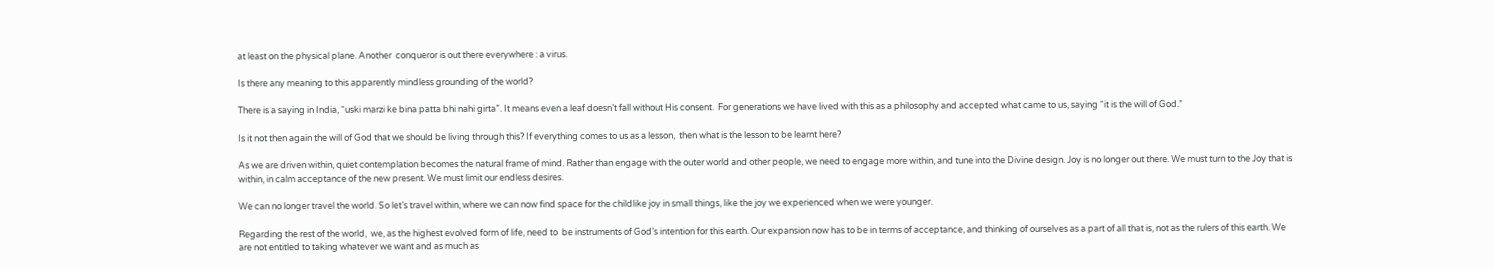at least on the physical plane. Another  conqueror is out there everywhere : a virus.

Is there any meaning to this apparently mindless grounding of the world?

There is a saying in India, “uski marzi ke bina patta bhi nahi girta”. It means even a leaf doesn’t fall without His consent.  For generations we have lived with this as a philosophy and accepted what came to us, saying “it is the will of God.”

Is it not then again the will of God that we should be living through this? If everything comes to us as a lesson,  then what is the lesson to be learnt here?

As we are driven within, quiet contemplation becomes the natural frame of mind. Rather than engage with the outer world and other people, we need to engage more within, and tune into the Divine design. Joy is no longer out there. We must turn to the Joy that is  within, in calm acceptance of the new present. We must limit our endless desires.

We can no longer travel the world. So let’s travel within, where we can now find space for the childlike joy in small things, like the joy we experienced when we were younger.

Regarding the rest of the world,  we, as the highest evolved form of life, need to  be instruments of God’s intention for this earth. Our expansion now has to be in terms of acceptance, and thinking of ourselves as a part of all that is, not as the rulers of this earth. We are not entitled to taking whatever we want and as much as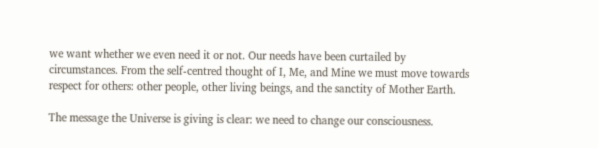we want whether we even need it or not. Our needs have been curtailed by circumstances. From the self-centred thought of I, Me, and Mine we must move towards respect for others: other people, other living beings, and the sanctity of Mother Earth.

The message the Universe is giving is clear: we need to change our consciousness.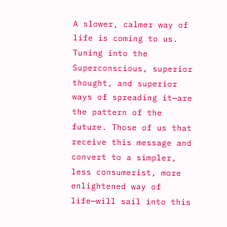A slower, calmer way of life is coming to us. Tuning into the Superconscious, superior thought, and superior ways of spreading it—are the pattern of the future. Those of us that receive this message and convert to a simpler, less consumerist, more enlightened way of life—will sail into this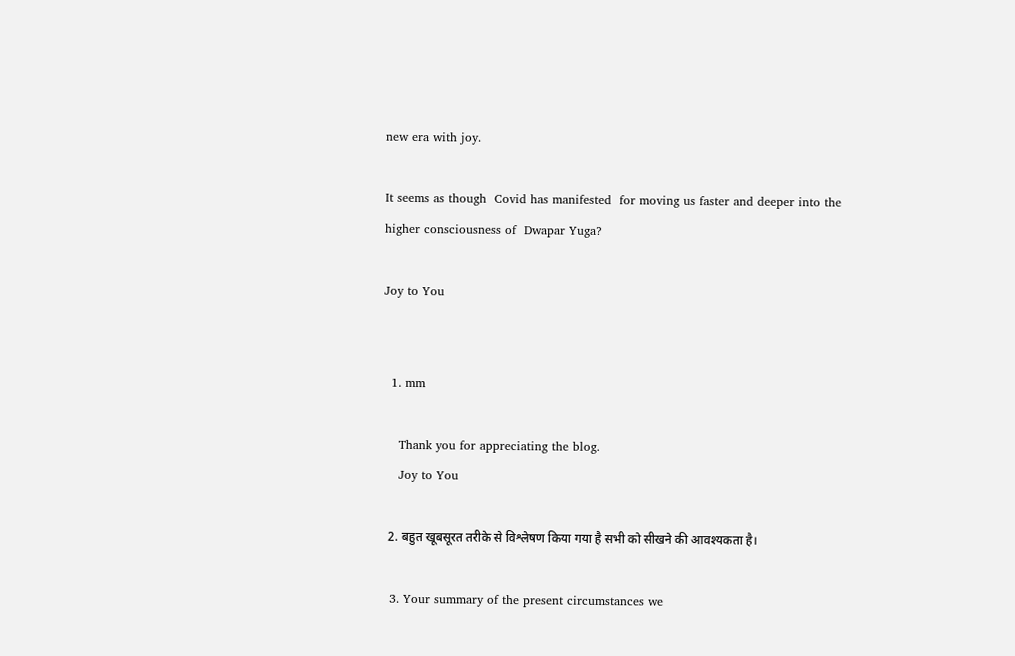new era with joy.

It seems as though  Covid has manifested  for moving us faster and deeper into the higher consciousness of  Dwapar Yuga?

Joy to You


  1. mm

    Thank you for appreciating the blog.
    Joy to You

  2. बहुत खूबसूरत तरीके से विश्लेषण किया गया है सभी को सीखने की आवश्यकता है।

  3. Your summary of the present circumstances we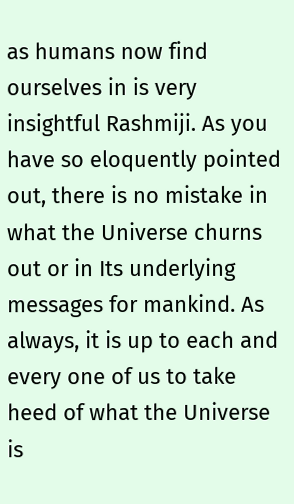as humans now find ourselves in is very insightful Rashmiji. As you have so eloquently pointed out, there is no mistake in what the Universe churns out or in Its underlying messages for mankind. As always, it is up to each and every one of us to take heed of what the Universe is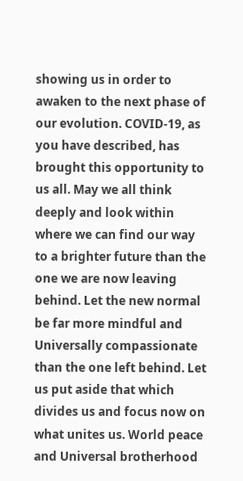showing us in order to awaken to the next phase of our evolution. COVID-19, as you have described, has brought this opportunity to us all. May we all think deeply and look within where we can find our way to a brighter future than the one we are now leaving behind. Let the new normal be far more mindful and Universally compassionate than the one left behind. Let us put aside that which divides us and focus now on what unites us. World peace and Universal brotherhood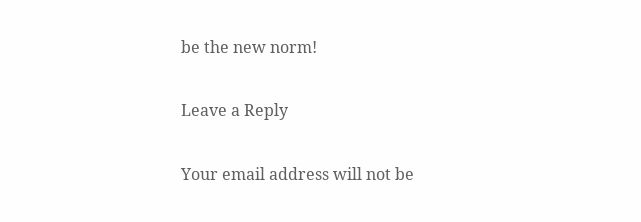be the new norm!

Leave a Reply

Your email address will not be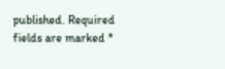published. Required fields are marked *